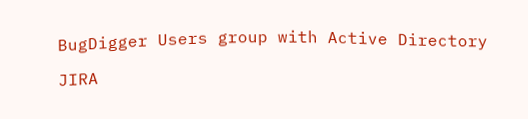BugDigger Users group with Active Directory

JIRA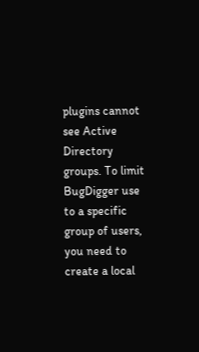plugins cannot see Active Directory groups. To limit BugDigger use to a specific group of users, you need to create a local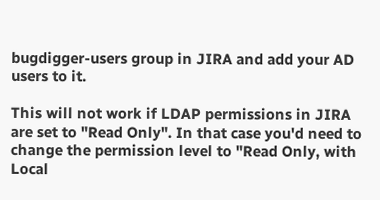bugdigger-users group in JIRA and add your AD users to it.

This will not work if LDAP permissions in JIRA are set to "Read Only". In that case you'd need to change the permission level to "Read Only, with Local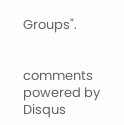Groups".


comments powered by Disqus